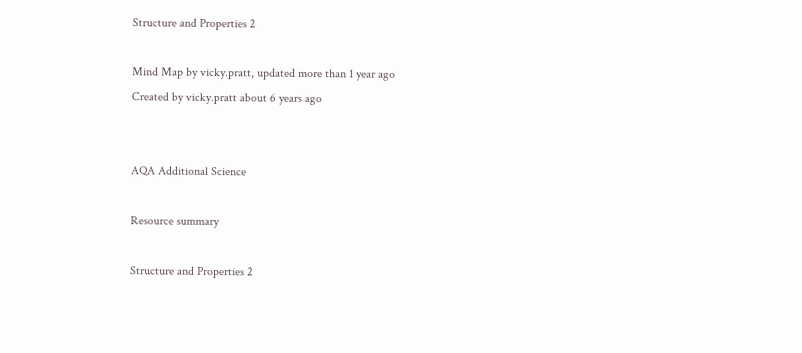Structure and Properties 2

Mind Map by vicky.pratt, updated more than 1 year ago
Created by vicky.pratt about 6 years ago


AQA Additional Science

Resource summary

Structure and Properties 2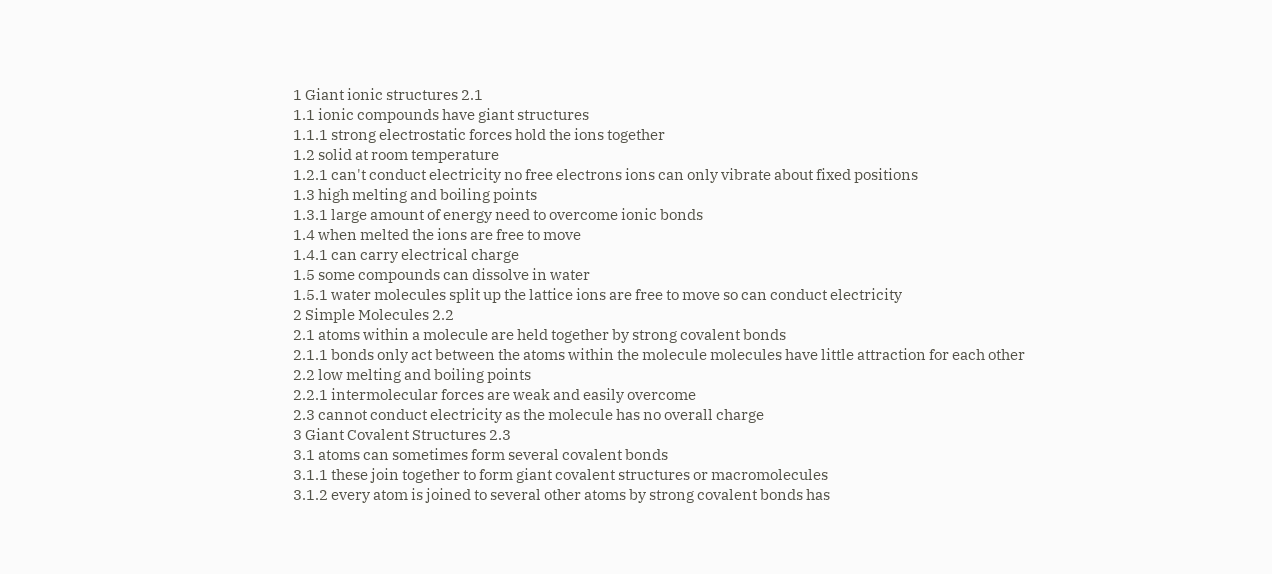1 Giant ionic structures 2.1
1.1 ionic compounds have giant structures
1.1.1 strong electrostatic forces hold the ions together
1.2 solid at room temperature
1.2.1 can't conduct electricity no free electrons ions can only vibrate about fixed positions
1.3 high melting and boiling points
1.3.1 large amount of energy need to overcome ionic bonds
1.4 when melted the ions are free to move
1.4.1 can carry electrical charge
1.5 some compounds can dissolve in water
1.5.1 water molecules split up the lattice ions are free to move so can conduct electricity
2 Simple Molecules 2.2
2.1 atoms within a molecule are held together by strong covalent bonds
2.1.1 bonds only act between the atoms within the molecule molecules have little attraction for each other
2.2 low melting and boiling points
2.2.1 intermolecular forces are weak and easily overcome
2.3 cannot conduct electricity as the molecule has no overall charge
3 Giant Covalent Structures 2.3
3.1 atoms can sometimes form several covalent bonds
3.1.1 these join together to form giant covalent structures or macromolecules
3.1.2 every atom is joined to several other atoms by strong covalent bonds has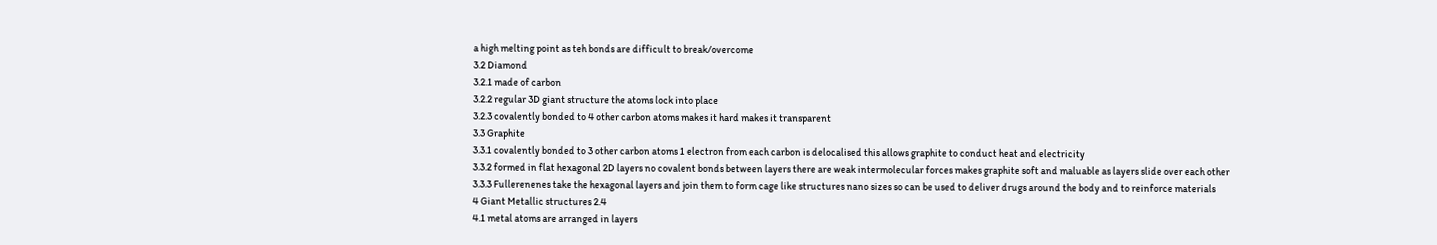a high melting point as teh bonds are difficult to break/overcome
3.2 Diamond
3.2.1 made of carbon
3.2.2 regular 3D giant structure the atoms lock into place
3.2.3 covalently bonded to 4 other carbon atoms makes it hard makes it transparent
3.3 Graphite
3.3.1 covalently bonded to 3 other carbon atoms 1 electron from each carbon is delocalised this allows graphite to conduct heat and electricity
3.3.2 formed in flat hexagonal 2D layers no covalent bonds between layers there are weak intermolecular forces makes graphite soft and maluable as layers slide over each other
3.3.3 Fullerenenes take the hexagonal layers and join them to form cage like structures nano sizes so can be used to deliver drugs around the body and to reinforce materials
4 Giant Metallic structures 2.4
4.1 metal atoms are arranged in layers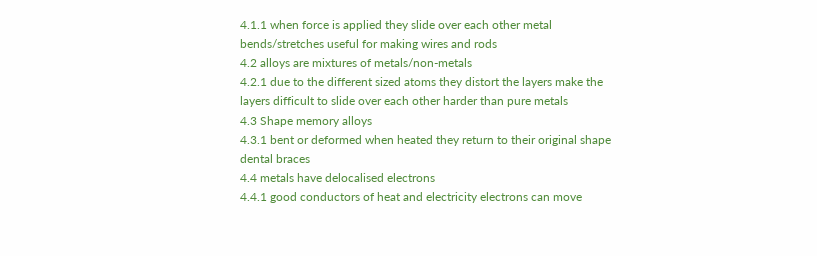4.1.1 when force is applied they slide over each other metal bends/stretches useful for making wires and rods
4.2 alloys are mixtures of metals/non-metals
4.2.1 due to the different sized atoms they distort the layers make the layers difficult to slide over each other harder than pure metals
4.3 Shape memory alloys
4.3.1 bent or deformed when heated they return to their original shape dental braces
4.4 metals have delocalised electrons
4.4.1 good conductors of heat and electricity electrons can move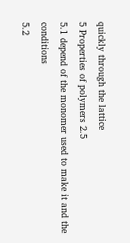quickly through the lattice
5 Properties of polymers 2.5
5.1 depend of the monomer used to make it and the conditions
5.2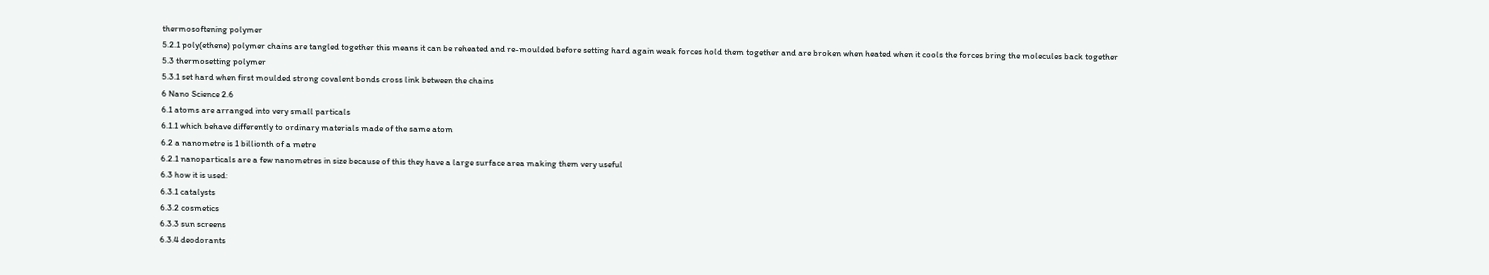thermosoftening polymer
5.2.1 poly(ethene) polymer chains are tangled together this means it can be reheated and re-moulded before setting hard again weak forces hold them together and are broken when heated when it cools the forces bring the molecules back together
5.3 thermosetting polymer
5.3.1 set hard when first moulded strong covalent bonds cross link between the chains
6 Nano Science 2.6
6.1 atoms are arranged into very small particals
6.1.1 which behave differently to ordinary materials made of the same atom
6.2 a nanometre is 1 billionth of a metre
6.2.1 nanoparticals are a few nanometres in size because of this they have a large surface area making them very useful
6.3 how it is used:
6.3.1 catalysts
6.3.2 cosmetics
6.3.3 sun screens
6.3.4 deodorants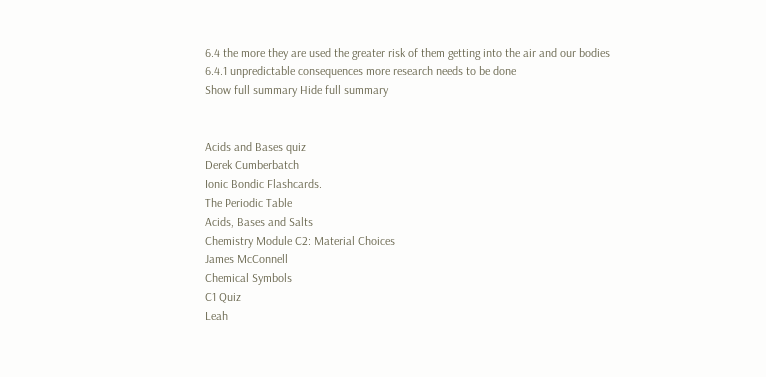6.4 the more they are used the greater risk of them getting into the air and our bodies
6.4.1 unpredictable consequences more research needs to be done
Show full summary Hide full summary


Acids and Bases quiz
Derek Cumberbatch
Ionic Bondic Flashcards.
The Periodic Table
Acids, Bases and Salts
Chemistry Module C2: Material Choices
James McConnell
Chemical Symbols
C1 Quiz
Leah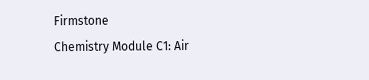Firmstone
Chemistry Module C1: Air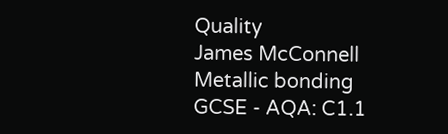Quality
James McConnell
Metallic bonding
GCSE - AQA: C1.1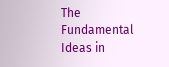The Fundamental Ideas in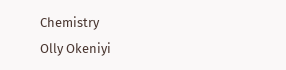Chemistry
Olly Okeniyi